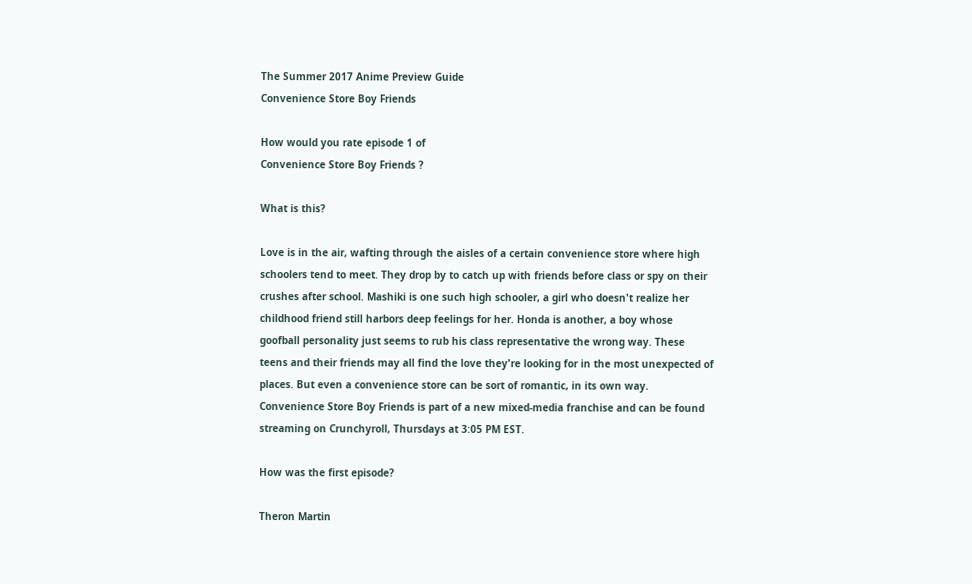The Summer 2017 Anime Preview Guide
Convenience Store Boy Friends

How would you rate episode 1 of
Convenience Store Boy Friends ?

What is this?

Love is in the air, wafting through the aisles of a certain convenience store where high schoolers tend to meet. They drop by to catch up with friends before class or spy on their crushes after school. Mashiki is one such high schooler, a girl who doesn't realize her childhood friend still harbors deep feelings for her. Honda is another, a boy whose goofball personality just seems to rub his class representative the wrong way. These teens and their friends may all find the love they're looking for in the most unexpected of places. But even a convenience store can be sort of romantic, in its own way. Convenience Store Boy Friends is part of a new mixed-media franchise and can be found streaming on Crunchyroll, Thursdays at 3:05 PM EST.

How was the first episode?

Theron Martin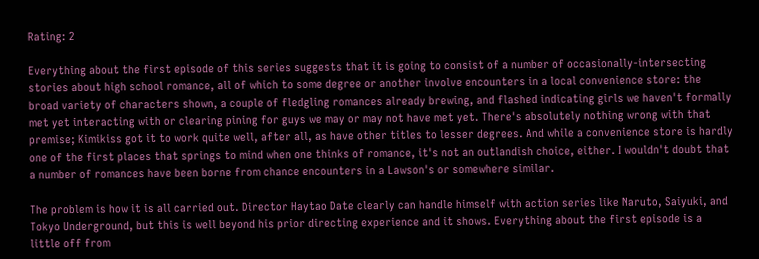Rating: 2

Everything about the first episode of this series suggests that it is going to consist of a number of occasionally-intersecting stories about high school romance, all of which to some degree or another involve encounters in a local convenience store: the broad variety of characters shown, a couple of fledgling romances already brewing, and flashed indicating girls we haven't formally met yet interacting with or clearing pining for guys we may or may not have met yet. There's absolutely nothing wrong with that premise; Kimikiss got it to work quite well, after all, as have other titles to lesser degrees. And while a convenience store is hardly one of the first places that springs to mind when one thinks of romance, it's not an outlandish choice, either. I wouldn't doubt that a number of romances have been borne from chance encounters in a Lawson's or somewhere similar.

The problem is how it is all carried out. Director Haytao Date clearly can handle himself with action series like Naruto, Saiyuki, and Tokyo Underground, but this is well beyond his prior directing experience and it shows. Everything about the first episode is a little off from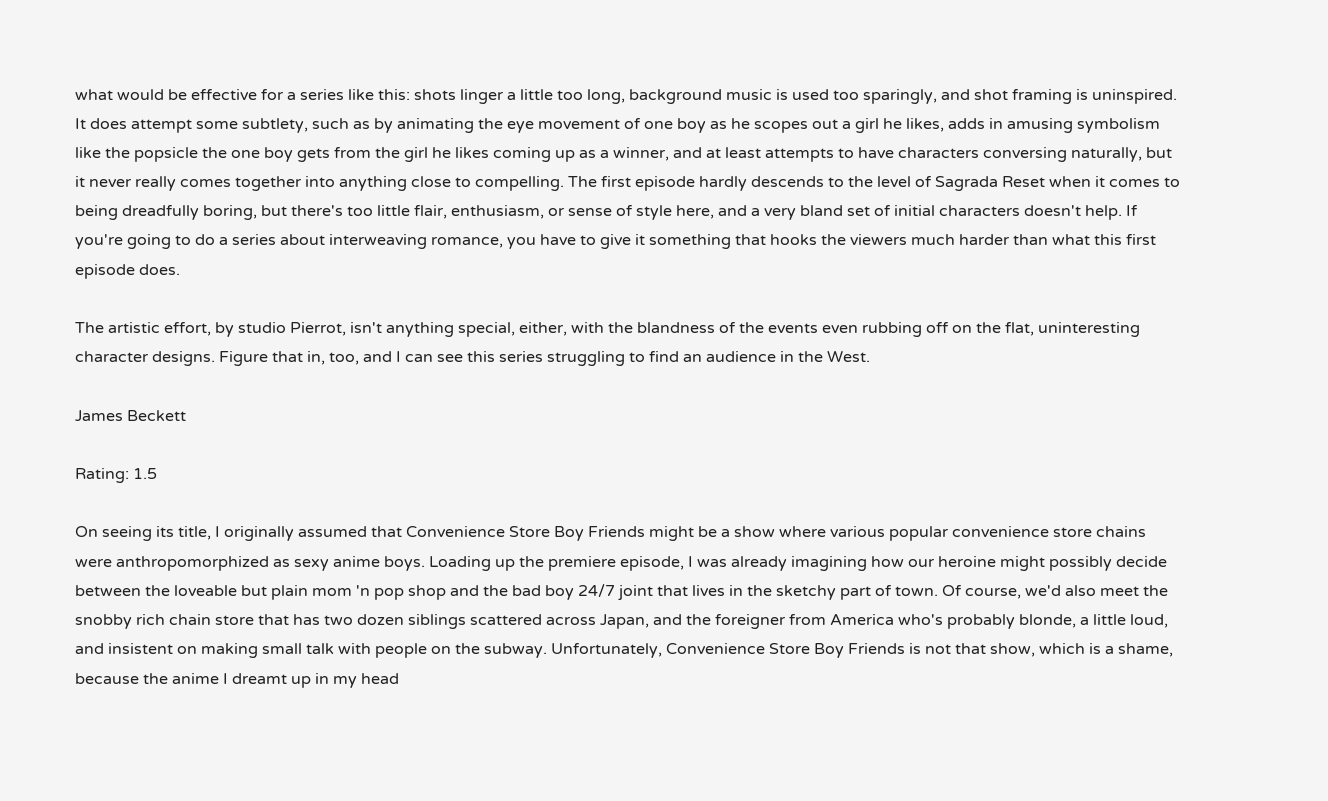what would be effective for a series like this: shots linger a little too long, background music is used too sparingly, and shot framing is uninspired. It does attempt some subtlety, such as by animating the eye movement of one boy as he scopes out a girl he likes, adds in amusing symbolism like the popsicle the one boy gets from the girl he likes coming up as a winner, and at least attempts to have characters conversing naturally, but it never really comes together into anything close to compelling. The first episode hardly descends to the level of Sagrada Reset when it comes to being dreadfully boring, but there's too little flair, enthusiasm, or sense of style here, and a very bland set of initial characters doesn't help. If you're going to do a series about interweaving romance, you have to give it something that hooks the viewers much harder than what this first episode does.

The artistic effort, by studio Pierrot, isn't anything special, either, with the blandness of the events even rubbing off on the flat, uninteresting character designs. Figure that in, too, and I can see this series struggling to find an audience in the West.

James Beckett

Rating: 1.5

On seeing its title, I originally assumed that Convenience Store Boy Friends might be a show where various popular convenience store chains were anthropomorphized as sexy anime boys. Loading up the premiere episode, I was already imagining how our heroine might possibly decide between the loveable but plain mom 'n pop shop and the bad boy 24/7 joint that lives in the sketchy part of town. Of course, we'd also meet the snobby rich chain store that has two dozen siblings scattered across Japan, and the foreigner from America who's probably blonde, a little loud, and insistent on making small talk with people on the subway. Unfortunately, Convenience Store Boy Friends is not that show, which is a shame, because the anime I dreamt up in my head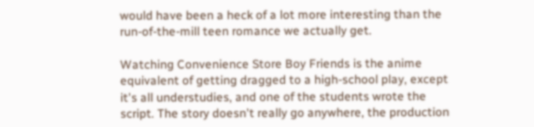would have been a heck of a lot more interesting than the run-of-the-mill teen romance we actually get.

Watching Convenience Store Boy Friends is the anime equivalent of getting dragged to a high-school play, except it's all understudies, and one of the students wrote the script. The story doesn't really go anywhere, the production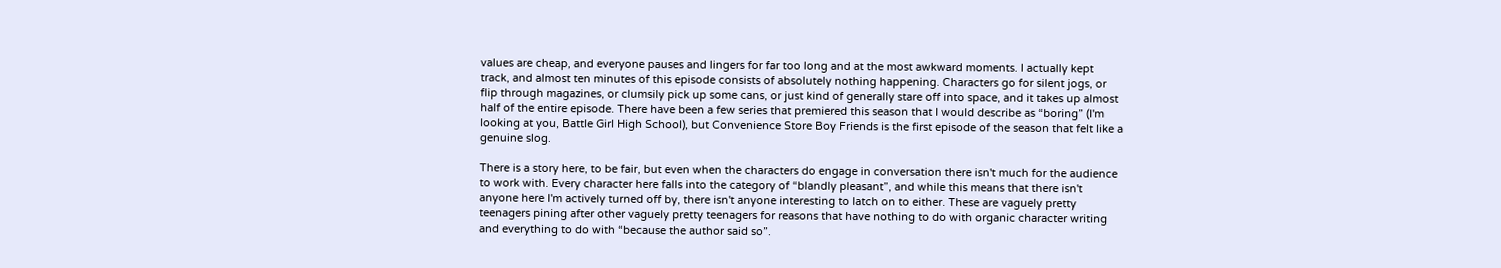values are cheap, and everyone pauses and lingers for far too long and at the most awkward moments. I actually kept track, and almost ten minutes of this episode consists of absolutely nothing happening. Characters go for silent jogs, or flip through magazines, or clumsily pick up some cans, or just kind of generally stare off into space, and it takes up almost half of the entire episode. There have been a few series that premiered this season that I would describe as “boring” (I'm looking at you, Battle Girl High School), but Convenience Store Boy Friends is the first episode of the season that felt like a genuine slog.

There is a story here, to be fair, but even when the characters do engage in conversation there isn't much for the audience to work with. Every character here falls into the category of “blandly pleasant”, and while this means that there isn't anyone here I'm actively turned off by, there isn't anyone interesting to latch on to either. These are vaguely pretty teenagers pining after other vaguely pretty teenagers for reasons that have nothing to do with organic character writing and everything to do with “because the author said so”.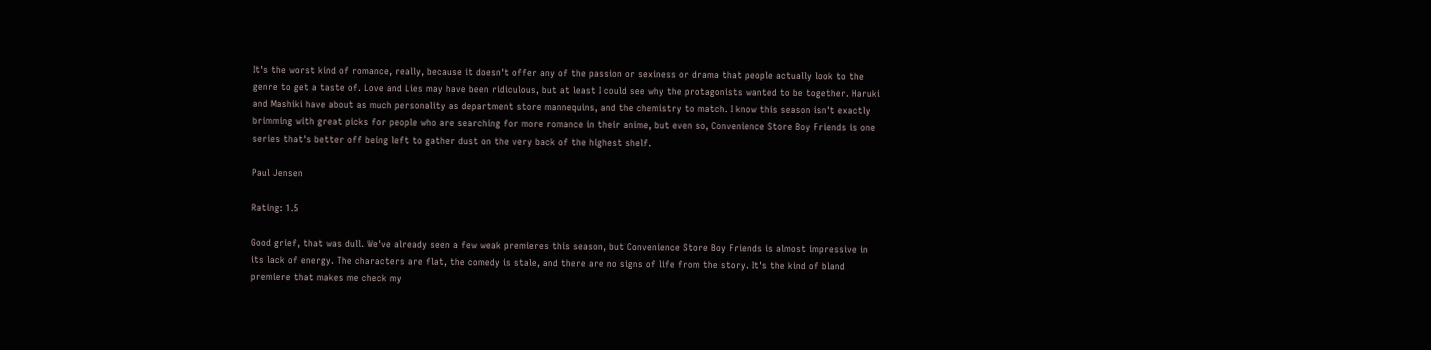It's the worst kind of romance, really, because it doesn't offer any of the passion or sexiness or drama that people actually look to the genre to get a taste of. Love and Lies may have been ridiculous, but at least I could see why the protagonists wanted to be together. Haruki and Mashiki have about as much personality as department store mannequins, and the chemistry to match. I know this season isn't exactly brimming with great picks for people who are searching for more romance in their anime, but even so, Convenience Store Boy Friends is one series that's better off being left to gather dust on the very back of the highest shelf.

Paul Jensen

Rating: 1.5

Good grief, that was dull. We've already seen a few weak premieres this season, but Convenience Store Boy Friends is almost impressive in its lack of energy. The characters are flat, the comedy is stale, and there are no signs of life from the story. It's the kind of bland premiere that makes me check my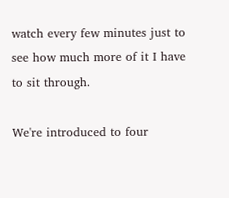watch every few minutes just to see how much more of it I have to sit through.

We're introduced to four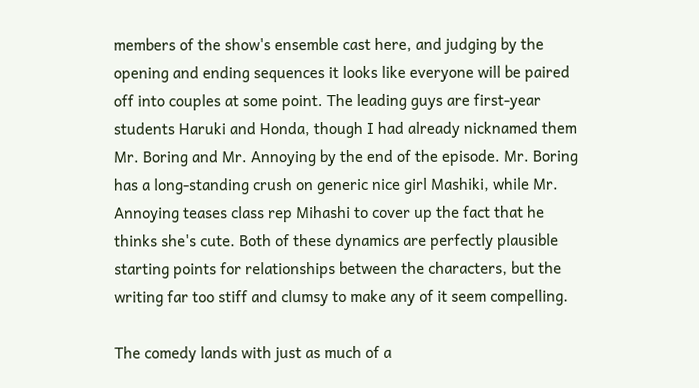members of the show's ensemble cast here, and judging by the opening and ending sequences it looks like everyone will be paired off into couples at some point. The leading guys are first-year students Haruki and Honda, though I had already nicknamed them Mr. Boring and Mr. Annoying by the end of the episode. Mr. Boring has a long-standing crush on generic nice girl Mashiki, while Mr. Annoying teases class rep Mihashi to cover up the fact that he thinks she's cute. Both of these dynamics are perfectly plausible starting points for relationships between the characters, but the writing far too stiff and clumsy to make any of it seem compelling.

The comedy lands with just as much of a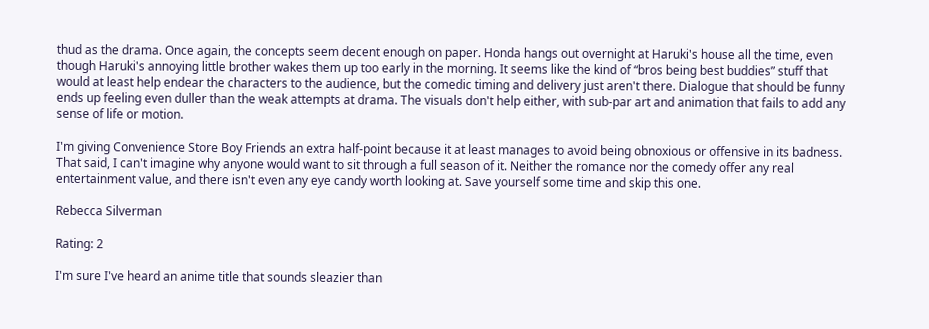thud as the drama. Once again, the concepts seem decent enough on paper. Honda hangs out overnight at Haruki's house all the time, even though Haruki's annoying little brother wakes them up too early in the morning. It seems like the kind of “bros being best buddies” stuff that would at least help endear the characters to the audience, but the comedic timing and delivery just aren't there. Dialogue that should be funny ends up feeling even duller than the weak attempts at drama. The visuals don't help either, with sub-par art and animation that fails to add any sense of life or motion.

I'm giving Convenience Store Boy Friends an extra half-point because it at least manages to avoid being obnoxious or offensive in its badness. That said, I can't imagine why anyone would want to sit through a full season of it. Neither the romance nor the comedy offer any real entertainment value, and there isn't even any eye candy worth looking at. Save yourself some time and skip this one.

Rebecca Silverman

Rating: 2

I'm sure I've heard an anime title that sounds sleazier than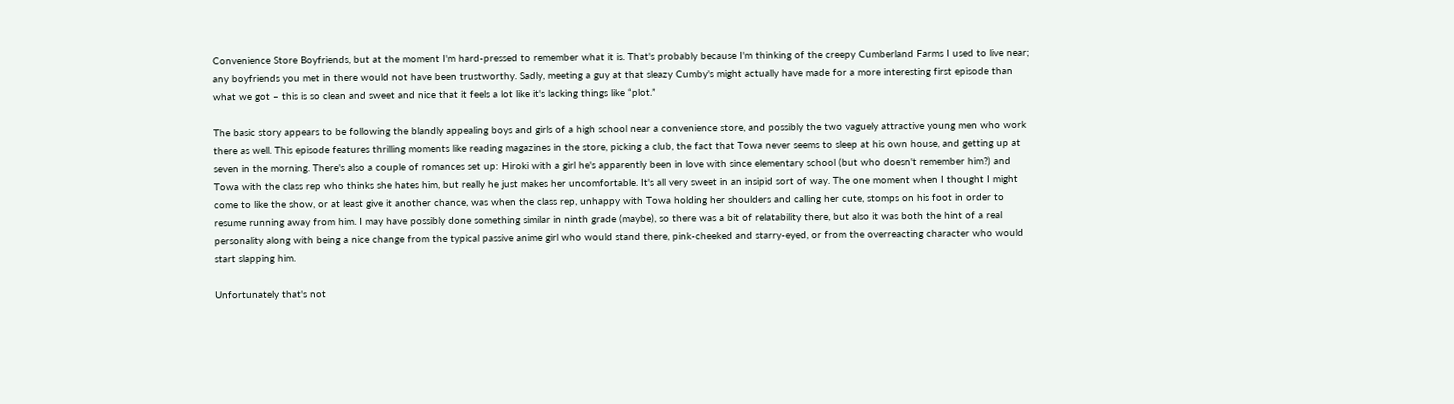Convenience Store Boyfriends, but at the moment I'm hard-pressed to remember what it is. That's probably because I'm thinking of the creepy Cumberland Farms I used to live near; any boyfriends you met in there would not have been trustworthy. Sadly, meeting a guy at that sleazy Cumby's might actually have made for a more interesting first episode than what we got – this is so clean and sweet and nice that it feels a lot like it's lacking things like “plot.”

The basic story appears to be following the blandly appealing boys and girls of a high school near a convenience store, and possibly the two vaguely attractive young men who work there as well. This episode features thrilling moments like reading magazines in the store, picking a club, the fact that Towa never seems to sleep at his own house, and getting up at seven in the morning. There's also a couple of romances set up: Hiroki with a girl he's apparently been in love with since elementary school (but who doesn't remember him?) and Towa with the class rep who thinks she hates him, but really he just makes her uncomfortable. It's all very sweet in an insipid sort of way. The one moment when I thought I might come to like the show, or at least give it another chance, was when the class rep, unhappy with Towa holding her shoulders and calling her cute, stomps on his foot in order to resume running away from him. I may have possibly done something similar in ninth grade (maybe), so there was a bit of relatability there, but also it was both the hint of a real personality along with being a nice change from the typical passive anime girl who would stand there, pink-cheeked and starry-eyed, or from the overreacting character who would start slapping him.

Unfortunately that's not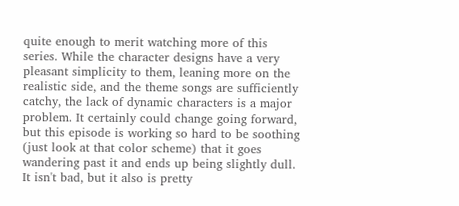quite enough to merit watching more of this series. While the character designs have a very pleasant simplicity to them, leaning more on the realistic side, and the theme songs are sufficiently catchy, the lack of dynamic characters is a major problem. It certainly could change going forward, but this episode is working so hard to be soothing (just look at that color scheme) that it goes wandering past it and ends up being slightly dull. It isn't bad, but it also is pretty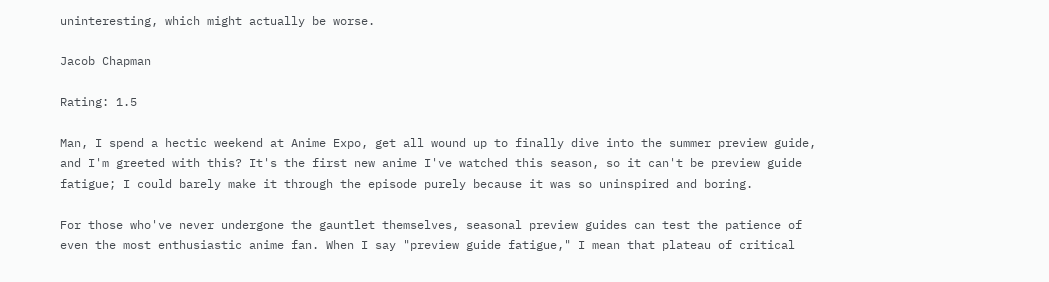uninteresting, which might actually be worse.

Jacob Chapman

Rating: 1.5

Man, I spend a hectic weekend at Anime Expo, get all wound up to finally dive into the summer preview guide, and I'm greeted with this? It's the first new anime I've watched this season, so it can't be preview guide fatigue; I could barely make it through the episode purely because it was so uninspired and boring.

For those who've never undergone the gauntlet themselves, seasonal preview guides can test the patience of even the most enthusiastic anime fan. When I say "preview guide fatigue," I mean that plateau of critical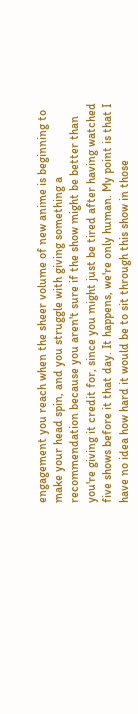engagement you reach when the sheer volume of new anime is beginning to make your head spin, and you struggle with giving something a recommendation because you aren't sure if the show might be better than you're giving it credit for, since you might just be tired after having watched five shows before it that day. It happens, we're only human. My point is that I have no idea how hard it would be to sit through this show in those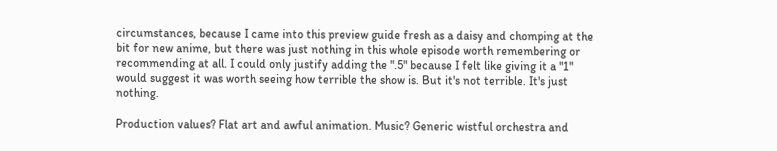circumstances, because I came into this preview guide fresh as a daisy and chomping at the bit for new anime, but there was just nothing in this whole episode worth remembering or recommending at all. I could only justify adding the ".5" because I felt like giving it a "1" would suggest it was worth seeing how terrible the show is. But it's not terrible. It's just nothing.

Production values? Flat art and awful animation. Music? Generic wistful orchestra and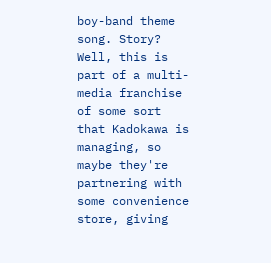boy-band theme song. Story? Well, this is part of a multi-media franchise of some sort that Kadokawa is managing, so maybe they're partnering with some convenience store, giving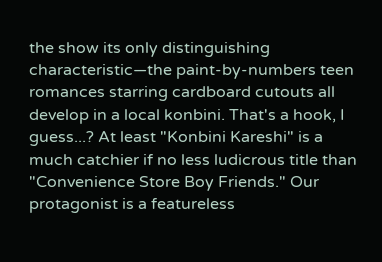the show its only distinguishing characteristic—the paint-by-numbers teen romances starring cardboard cutouts all develop in a local konbini. That's a hook, I guess...? At least "Konbini Kareshi" is a much catchier if no less ludicrous title than "Convenience Store Boy Friends." Our protagonist is a featureless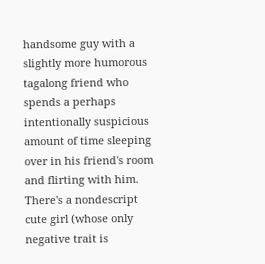handsome guy with a slightly more humorous tagalong friend who spends a perhaps intentionally suspicious amount of time sleeping over in his friend's room and flirting with him. There's a nondescript cute girl (whose only negative trait is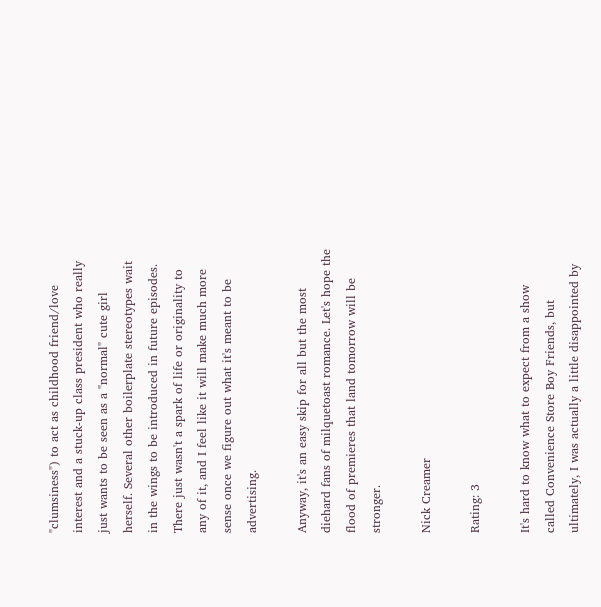"clumsiness") to act as childhood friend/love interest and a stuck-up class president who really just wants to be seen as a "normal" cute girl herself. Several other boilerplate stereotypes wait in the wings to be introduced in future episodes. There just wasn't a spark of life or originality to any of it, and I feel like it will make much more sense once we figure out what it's meant to be advertising.

Anyway, it's an easy skip for all but the most diehard fans of milquetoast romance. Let's hope the flood of premieres that land tomorrow will be stronger.

Nick Creamer

Rating: 3

It's hard to know what to expect from a show called Convenience Store Boy Friends, but ultimately, I was actually a little disappointed by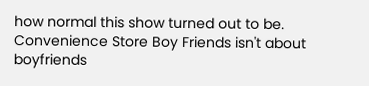how normal this show turned out to be. Convenience Store Boy Friends isn't about boyfriends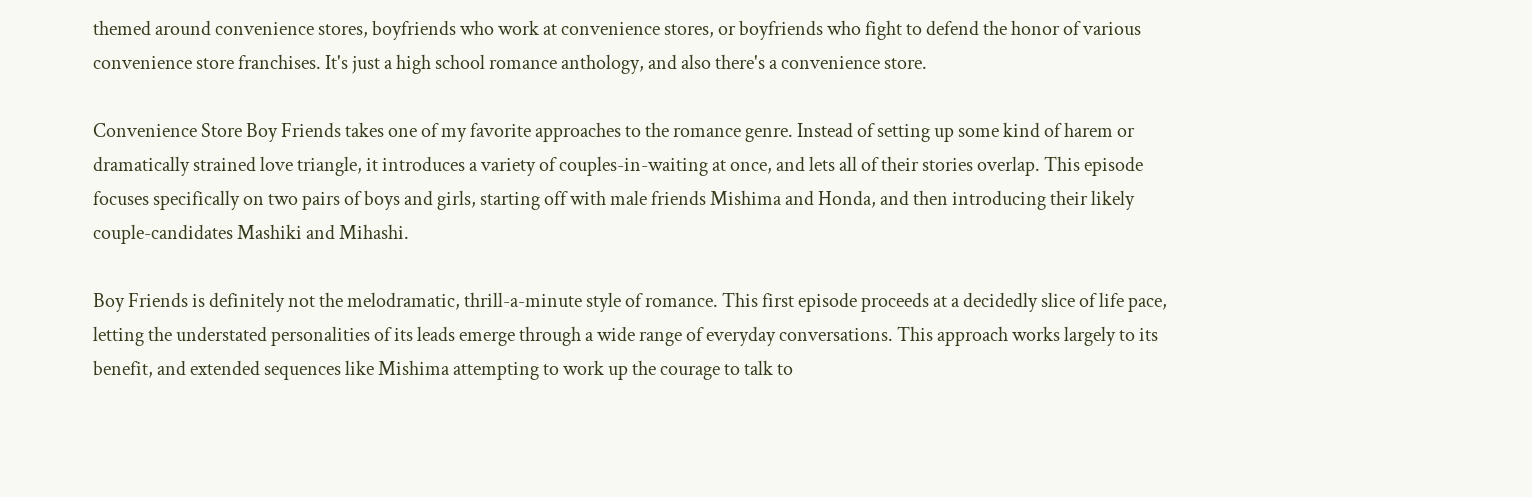themed around convenience stores, boyfriends who work at convenience stores, or boyfriends who fight to defend the honor of various convenience store franchises. It's just a high school romance anthology, and also there's a convenience store.

Convenience Store Boy Friends takes one of my favorite approaches to the romance genre. Instead of setting up some kind of harem or dramatically strained love triangle, it introduces a variety of couples-in-waiting at once, and lets all of their stories overlap. This episode focuses specifically on two pairs of boys and girls, starting off with male friends Mishima and Honda, and then introducing their likely couple-candidates Mashiki and Mihashi.

Boy Friends is definitely not the melodramatic, thrill-a-minute style of romance. This first episode proceeds at a decidedly slice of life pace, letting the understated personalities of its leads emerge through a wide range of everyday conversations. This approach works largely to its benefit, and extended sequences like Mishima attempting to work up the courage to talk to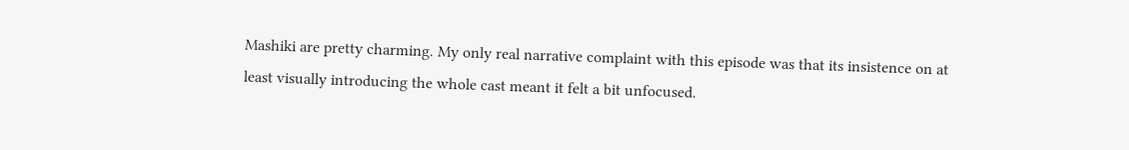Mashiki are pretty charming. My only real narrative complaint with this episode was that its insistence on at least visually introducing the whole cast meant it felt a bit unfocused.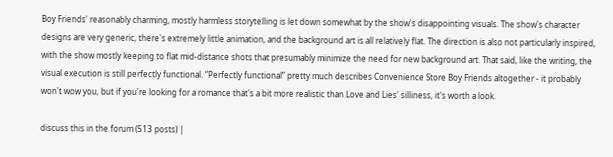Boy Friends' reasonably charming, mostly harmless storytelling is let down somewhat by the show's disappointing visuals. The show's character designs are very generic, there's extremely little animation, and the background art is all relatively flat. The direction is also not particularly inspired, with the show mostly keeping to flat mid-distance shots that presumably minimize the need for new background art. That said, like the writing, the visual execution is still perfectly functional. “Perfectly functional” pretty much describes Convenience Store Boy Friends altogether - it probably won't wow you, but if you're looking for a romance that's a bit more realistic than Love and Lies' silliness, it's worth a look.

discuss this in the forum (513 posts) |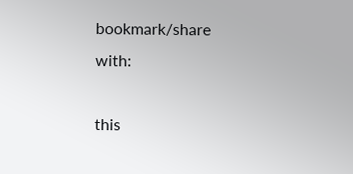bookmark/share with:

this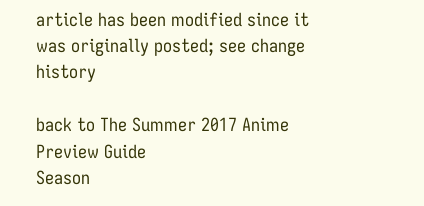article has been modified since it was originally posted; see change history

back to The Summer 2017 Anime Preview Guide
Season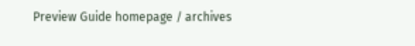Preview Guide homepage / archives